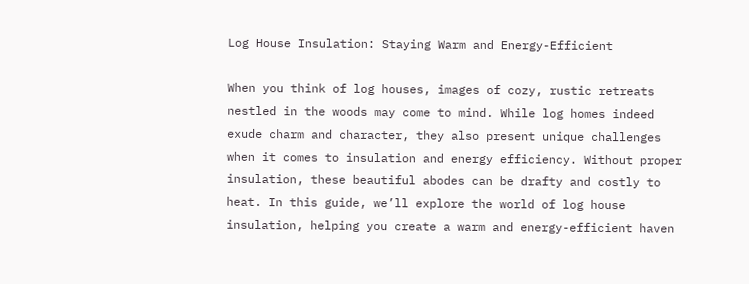Log House Insulation: Staying Warm and Energy-Efficient

When you think of log houses, images of cozy, rustic retreats nestled in the woods may come to mind. While log homes indeed exude charm and character, they also present unique challenges when it comes to insulation and energy efficiency. Without proper insulation, these beautiful abodes can be drafty and costly to heat. In this guide, we’ll explore the world of log house insulation, helping you create a warm and energy-efficient haven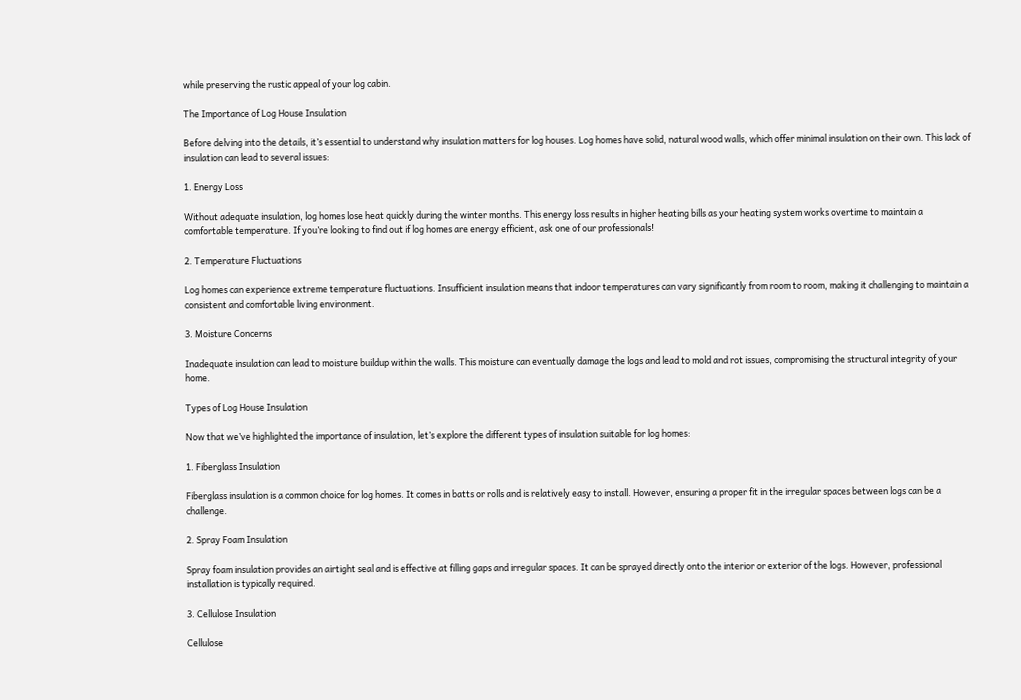while preserving the rustic appeal of your log cabin.

The Importance of Log House Insulation

Before delving into the details, it’s essential to understand why insulation matters for log houses. Log homes have solid, natural wood walls, which offer minimal insulation on their own. This lack of insulation can lead to several issues:

1. Energy Loss

Without adequate insulation, log homes lose heat quickly during the winter months. This energy loss results in higher heating bills as your heating system works overtime to maintain a comfortable temperature. If you’re looking to find out if log homes are energy efficient, ask one of our professionals!

2. Temperature Fluctuations

Log homes can experience extreme temperature fluctuations. Insufficient insulation means that indoor temperatures can vary significantly from room to room, making it challenging to maintain a consistent and comfortable living environment.

3. Moisture Concerns

Inadequate insulation can lead to moisture buildup within the walls. This moisture can eventually damage the logs and lead to mold and rot issues, compromising the structural integrity of your home.

Types of Log House Insulation

Now that we’ve highlighted the importance of insulation, let’s explore the different types of insulation suitable for log homes:

1. Fiberglass Insulation

Fiberglass insulation is a common choice for log homes. It comes in batts or rolls and is relatively easy to install. However, ensuring a proper fit in the irregular spaces between logs can be a challenge.

2. Spray Foam Insulation

Spray foam insulation provides an airtight seal and is effective at filling gaps and irregular spaces. It can be sprayed directly onto the interior or exterior of the logs. However, professional installation is typically required.

3. Cellulose Insulation

Cellulose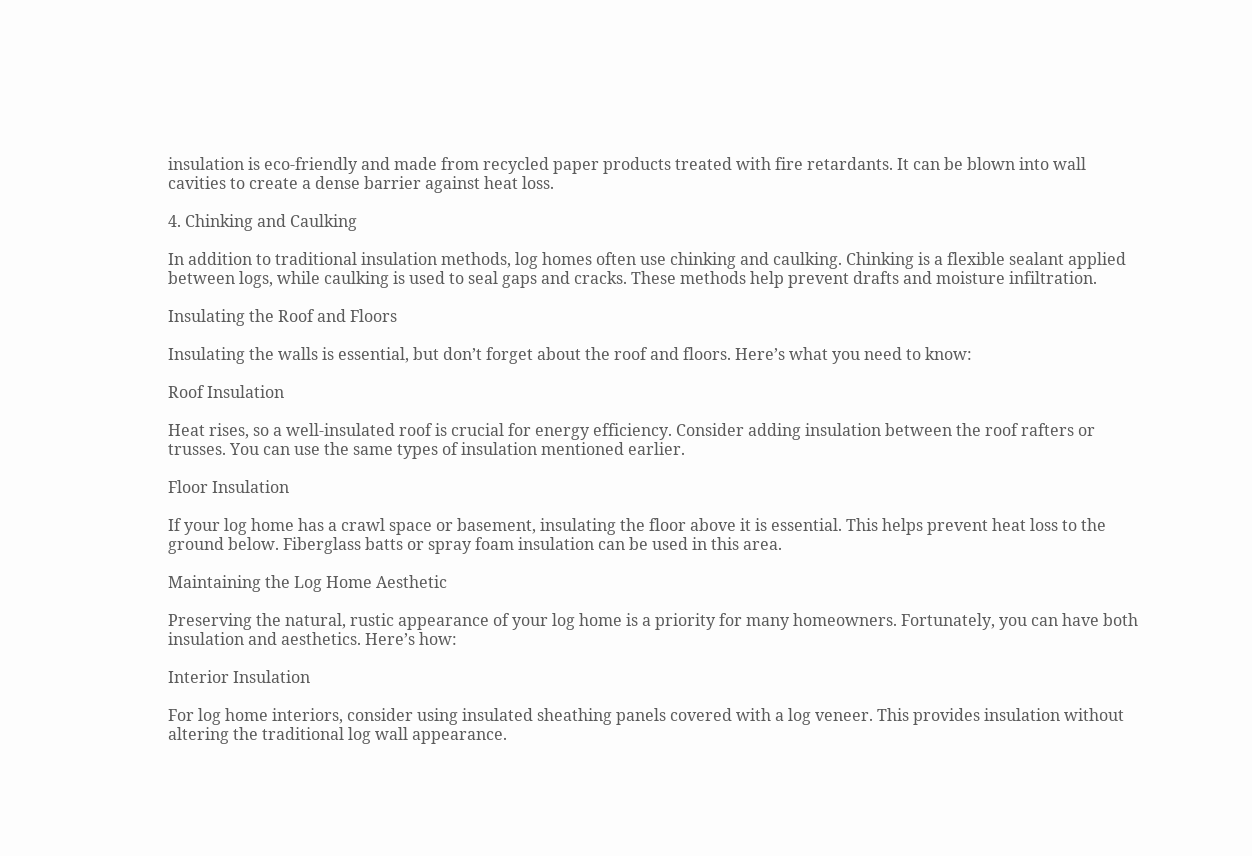insulation is eco-friendly and made from recycled paper products treated with fire retardants. It can be blown into wall cavities to create a dense barrier against heat loss.

4. Chinking and Caulking

In addition to traditional insulation methods, log homes often use chinking and caulking. Chinking is a flexible sealant applied between logs, while caulking is used to seal gaps and cracks. These methods help prevent drafts and moisture infiltration.

Insulating the Roof and Floors

Insulating the walls is essential, but don’t forget about the roof and floors. Here’s what you need to know:

Roof Insulation

Heat rises, so a well-insulated roof is crucial for energy efficiency. Consider adding insulation between the roof rafters or trusses. You can use the same types of insulation mentioned earlier.

Floor Insulation

If your log home has a crawl space or basement, insulating the floor above it is essential. This helps prevent heat loss to the ground below. Fiberglass batts or spray foam insulation can be used in this area.

Maintaining the Log Home Aesthetic

Preserving the natural, rustic appearance of your log home is a priority for many homeowners. Fortunately, you can have both insulation and aesthetics. Here’s how:

Interior Insulation

For log home interiors, consider using insulated sheathing panels covered with a log veneer. This provides insulation without altering the traditional log wall appearance.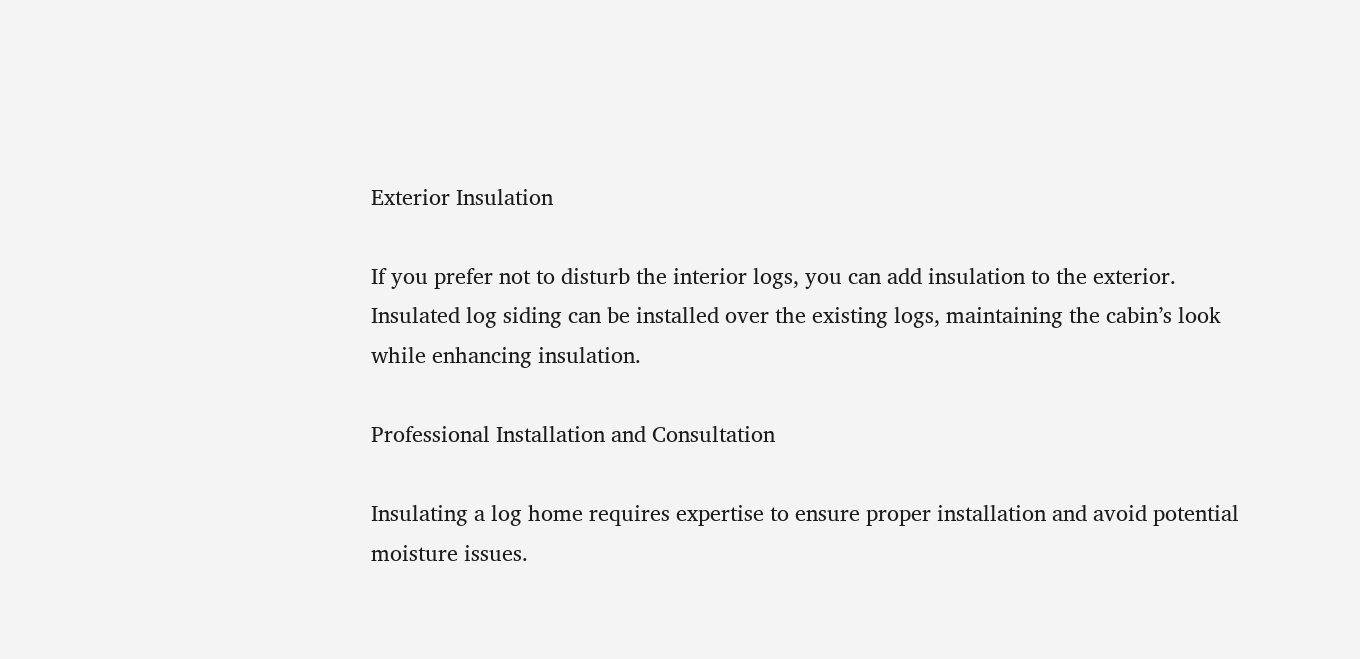Exterior Insulation

If you prefer not to disturb the interior logs, you can add insulation to the exterior. Insulated log siding can be installed over the existing logs, maintaining the cabin’s look while enhancing insulation.

Professional Installation and Consultation

Insulating a log home requires expertise to ensure proper installation and avoid potential moisture issues.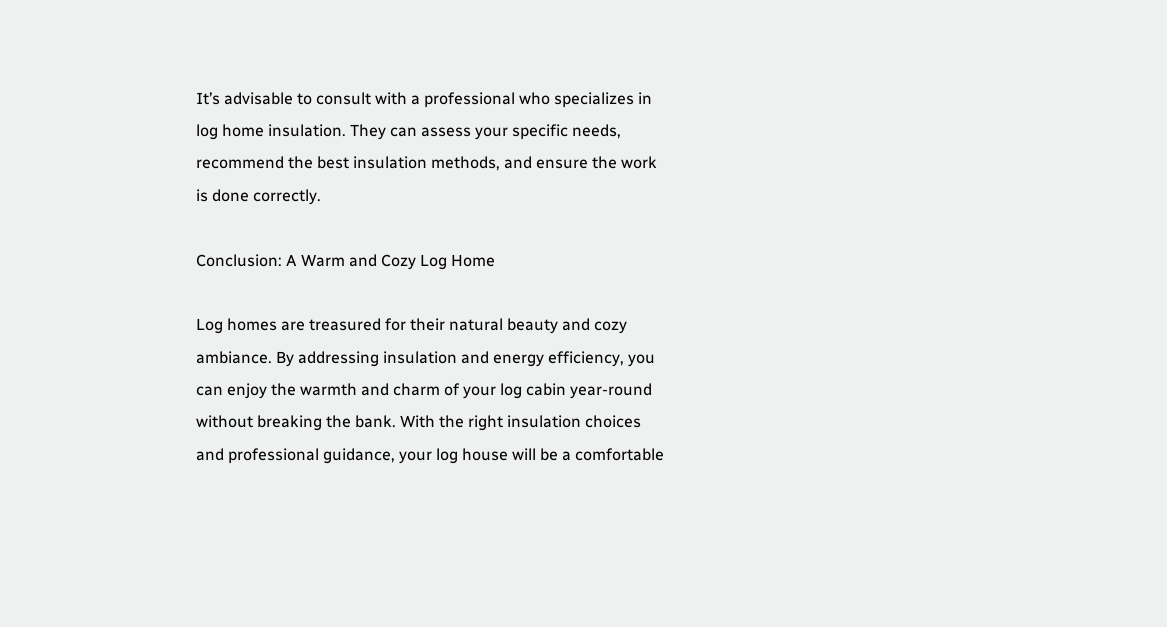It’s advisable to consult with a professional who specializes in log home insulation. They can assess your specific needs, recommend the best insulation methods, and ensure the work is done correctly.

Conclusion: A Warm and Cozy Log Home

Log homes are treasured for their natural beauty and cozy ambiance. By addressing insulation and energy efficiency, you can enjoy the warmth and charm of your log cabin year-round without breaking the bank. With the right insulation choices and professional guidance, your log house will be a comfortable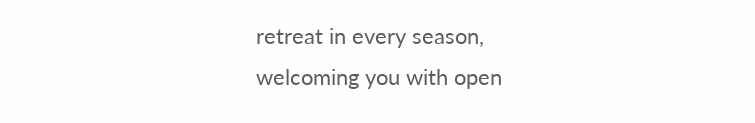retreat in every season, welcoming you with open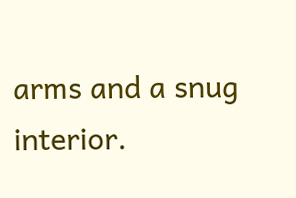arms and a snug interior.